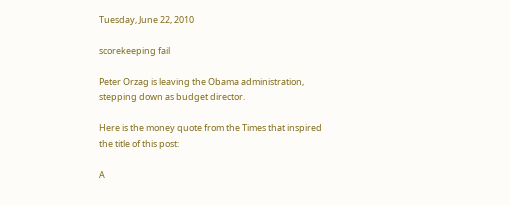Tuesday, June 22, 2010

scorekeeping fail

Peter Orzag is leaving the Obama administration, stepping down as budget director.

Here is the money quote from the Times that inspired the title of this post:

A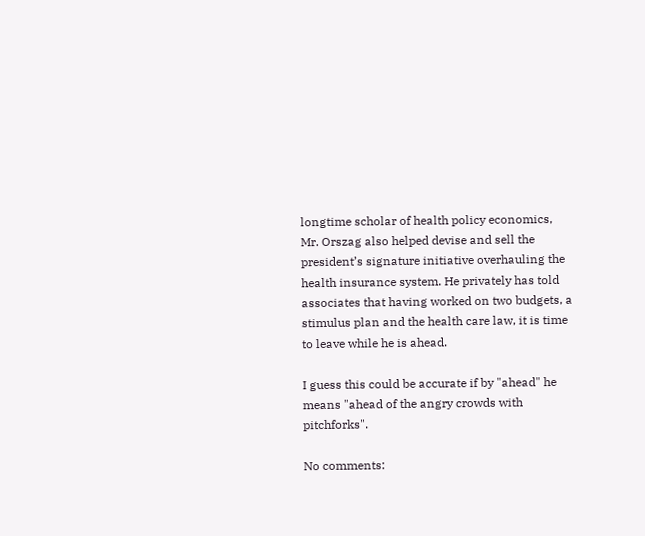longtime scholar of health policy economics, Mr. Orszag also helped devise and sell the president’s signature initiative overhauling the health insurance system. He privately has told associates that having worked on two budgets, a stimulus plan and the health care law, it is time to leave while he is ahead.

I guess this could be accurate if by "ahead" he means "ahead of the angry crowds with pitchforks".

No comments: